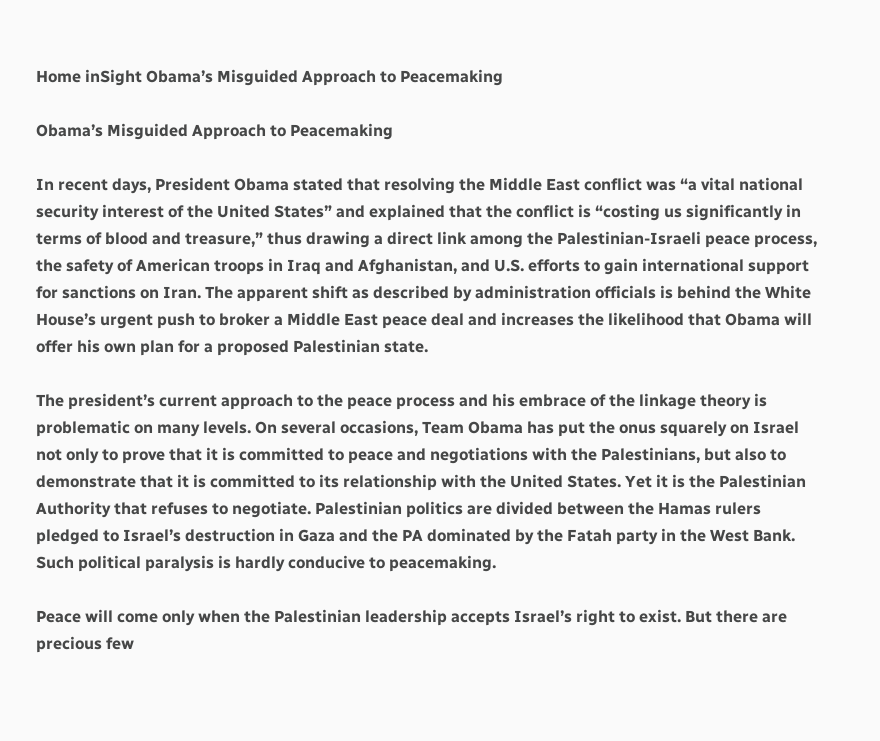Home inSight Obama’s Misguided Approach to Peacemaking

Obama’s Misguided Approach to Peacemaking

In recent days, President Obama stated that resolving the Middle East conflict was “a vital national security interest of the United States” and explained that the conflict is “costing us significantly in terms of blood and treasure,” thus drawing a direct link among the Palestinian-Israeli peace process, the safety of American troops in Iraq and Afghanistan, and U.S. efforts to gain international support for sanctions on Iran. The apparent shift as described by administration officials is behind the White House’s urgent push to broker a Middle East peace deal and increases the likelihood that Obama will offer his own plan for a proposed Palestinian state.

The president’s current approach to the peace process and his embrace of the linkage theory is problematic on many levels. On several occasions, Team Obama has put the onus squarely on Israel not only to prove that it is committed to peace and negotiations with the Palestinians, but also to demonstrate that it is committed to its relationship with the United States. Yet it is the Palestinian Authority that refuses to negotiate. Palestinian politics are divided between the Hamas rulers pledged to Israel’s destruction in Gaza and the PA dominated by the Fatah party in the West Bank. Such political paralysis is hardly conducive to peacemaking.

Peace will come only when the Palestinian leadership accepts Israel’s right to exist. But there are precious few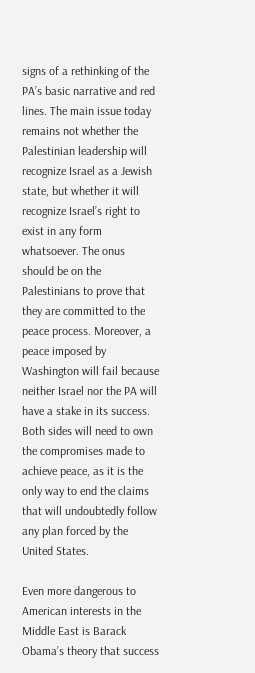signs of a rethinking of the PA’s basic narrative and red lines. The main issue today remains not whether the Palestinian leadership will recognize Israel as a Jewish state, but whether it will recognize Israel’s right to exist in any form whatsoever. The onus should be on the Palestinians to prove that they are committed to the peace process. Moreover, a peace imposed by Washington will fail because neither Israel nor the PA will have a stake in its success. Both sides will need to own the compromises made to achieve peace, as it is the only way to end the claims that will undoubtedly follow any plan forced by the United States.

Even more dangerous to American interests in the Middle East is Barack Obama’s theory that success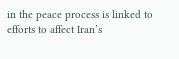in the peace process is linked to efforts to affect Iran’s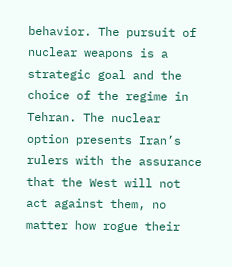behavior. The pursuit of nuclear weapons is a strategic goal and the choice of the regime in Tehran. The nuclear option presents Iran’s rulers with the assurance that the West will not act against them, no matter how rogue their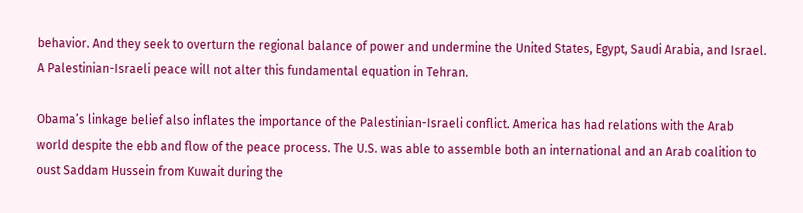behavior. And they seek to overturn the regional balance of power and undermine the United States, Egypt, Saudi Arabia, and Israel. A Palestinian-Israeli peace will not alter this fundamental equation in Tehran.

Obama’s linkage belief also inflates the importance of the Palestinian-Israeli conflict. America has had relations with the Arab world despite the ebb and flow of the peace process. The U.S. was able to assemble both an international and an Arab coalition to oust Saddam Hussein from Kuwait during the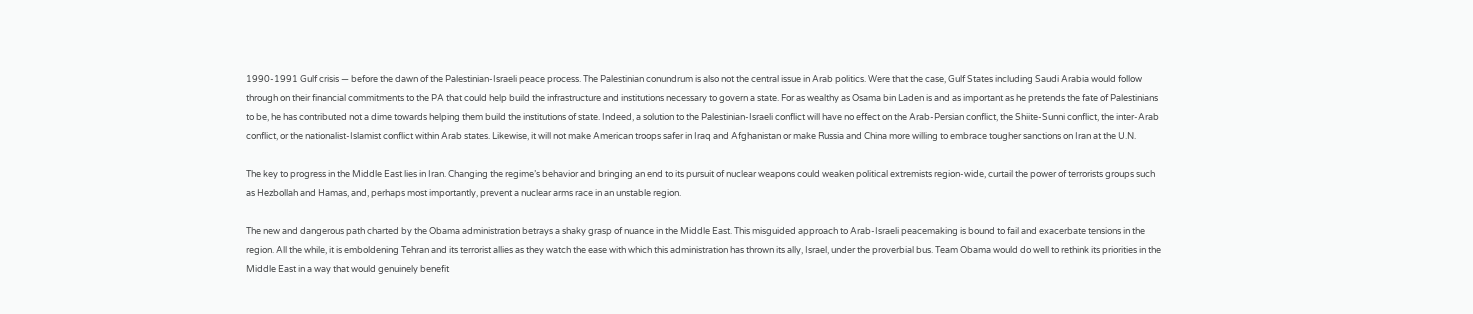1990-1991 Gulf crisis — before the dawn of the Palestinian-Israeli peace process. The Palestinian conundrum is also not the central issue in Arab politics. Were that the case, Gulf States including Saudi Arabia would follow through on their financial commitments to the PA that could help build the infrastructure and institutions necessary to govern a state. For as wealthy as Osama bin Laden is and as important as he pretends the fate of Palestinians to be, he has contributed not a dime towards helping them build the institutions of state. Indeed, a solution to the Palestinian-Israeli conflict will have no effect on the Arab-Persian conflict, the Shiite-Sunni conflict, the inter-Arab conflict, or the nationalist-Islamist conflict within Arab states. Likewise, it will not make American troops safer in Iraq and Afghanistan or make Russia and China more willing to embrace tougher sanctions on Iran at the U.N.

The key to progress in the Middle East lies in Iran. Changing the regime’s behavior and bringing an end to its pursuit of nuclear weapons could weaken political extremists region-wide, curtail the power of terrorists groups such as Hezbollah and Hamas, and, perhaps most importantly, prevent a nuclear arms race in an unstable region.

The new and dangerous path charted by the Obama administration betrays a shaky grasp of nuance in the Middle East. This misguided approach to Arab-Israeli peacemaking is bound to fail and exacerbate tensions in the region. All the while, it is emboldening Tehran and its terrorist allies as they watch the ease with which this administration has thrown its ally, Israel, under the proverbial bus. Team Obama would do well to rethink its priorities in the Middle East in a way that would genuinely benefit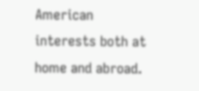American interests both at home and abroad.